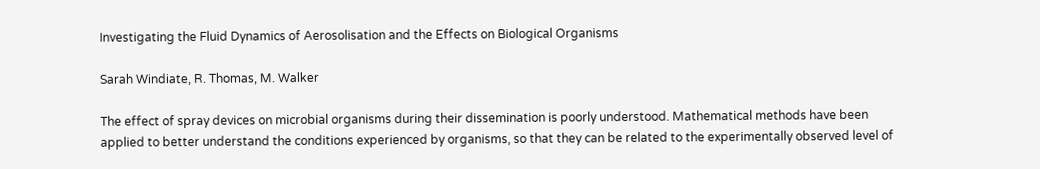Investigating the Fluid Dynamics of Aerosolisation and the Effects on Biological Organisms

Sarah Windiate, R. Thomas, M. Walker

The effect of spray devices on microbial organisms during their dissemination is poorly understood. Mathematical methods have been applied to better understand the conditions experienced by organisms, so that they can be related to the experimentally observed level of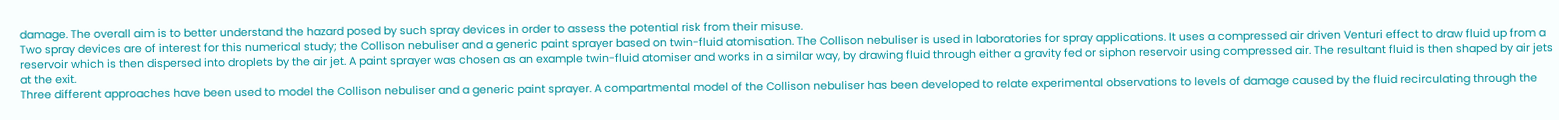damage. The overall aim is to better understand the hazard posed by such spray devices in order to assess the potential risk from their misuse.
Two spray devices are of interest for this numerical study; the Collison nebuliser and a generic paint sprayer based on twin-fluid atomisation. The Collison nebuliser is used in laboratories for spray applications. It uses a compressed air driven Venturi effect to draw fluid up from a reservoir which is then dispersed into droplets by the air jet. A paint sprayer was chosen as an example twin-fluid atomiser and works in a similar way, by drawing fluid through either a gravity fed or siphon reservoir using compressed air. The resultant fluid is then shaped by air jets at the exit.
Three different approaches have been used to model the Collison nebuliser and a generic paint sprayer. A compartmental model of the Collison nebuliser has been developed to relate experimental observations to levels of damage caused by the fluid recirculating through the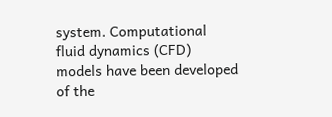system. Computational fluid dynamics (CFD) models have been developed of the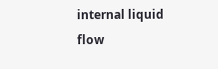internal liquid flow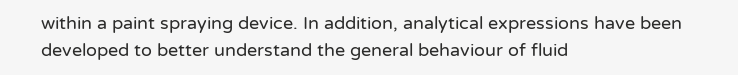within a paint spraying device. In addition, analytical expressions have been developed to better understand the general behaviour of fluid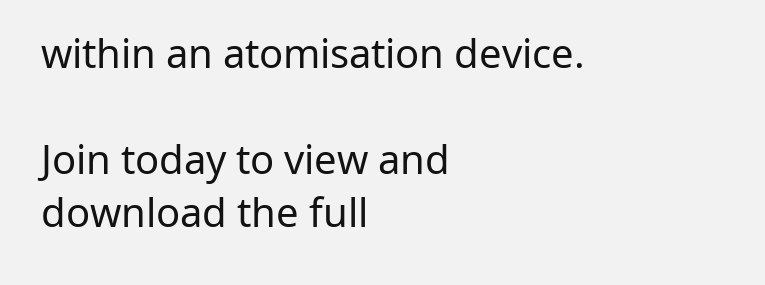within an atomisation device.

Join today to view and download the full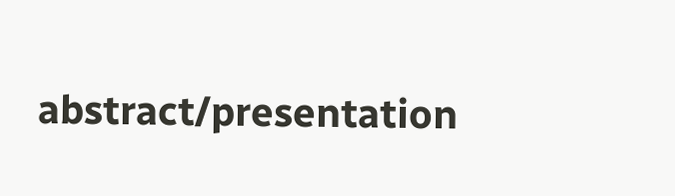abstract/presentation